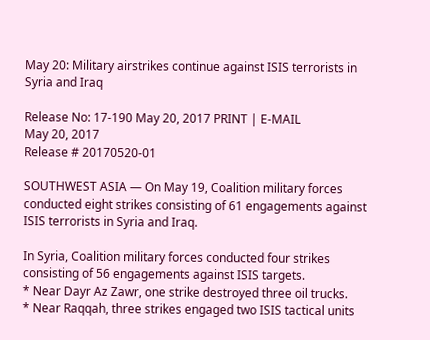May 20: Military airstrikes continue against ISIS terrorists in Syria and Iraq

Release No: 17-190 May 20, 2017 PRINT | E-MAIL
May 20, 2017
Release # 20170520-01

SOUTHWEST ASIA — On May 19, Coalition military forces conducted eight strikes consisting of 61 engagements against ISIS terrorists in Syria and Iraq.

In Syria, Coalition military forces conducted four strikes consisting of 56 engagements against ISIS targets.
* Near Dayr Az Zawr, one strike destroyed three oil trucks.
* Near Raqqah, three strikes engaged two ISIS tactical units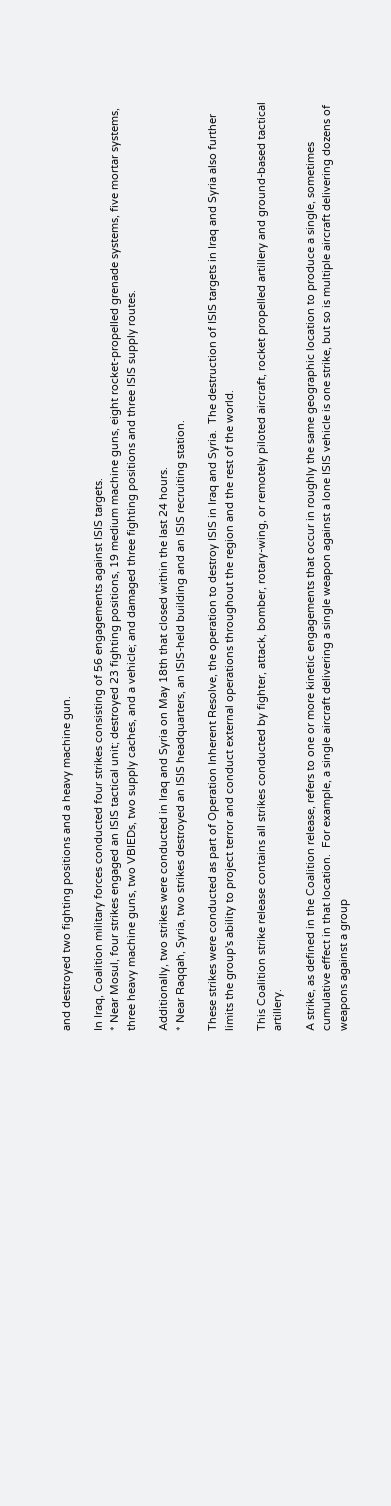and destroyed two fighting positions and a heavy machine gun.

In Iraq, Coalition military forces conducted four strikes consisting of 56 engagements against ISIS targets.
* Near Mosul, four strikes engaged an ISIS tactical unit; destroyed 23 fighting positions, 19 medium machine guns, eight rocket-propelled grenade systems, five mortar systems, three heavy machine guns, two VBIEDs, two supply caches, and a vehicle; and damaged three fighting positions and three ISIS supply routes.

Additionally, two strikes were conducted in Iraq and Syria on May 18th that closed within the last 24 hours.
* Near Raqqah, Syria, two strikes destroyed an ISIS headquarters, an ISIS-held building and an ISIS recruiting station.

These strikes were conducted as part of Operation Inherent Resolve, the operation to destroy ISIS in Iraq and Syria.  The destruction of ISIS targets in Iraq and Syria also further limits the group's ability to project terror and conduct external operations throughout the region and the rest of the world.

This Coalition strike release contains all strikes conducted by fighter, attack, bomber, rotary-wing, or remotely piloted aircraft, rocket propelled artillery and ground-based tactical artillery.

A strike, as defined in the Coalition release, refers to one or more kinetic engagements that occur in roughly the same geographic location to produce a single, sometimes cumulative effect in that location.  For example, a single aircraft delivering a single weapon against a lone ISIS vehicle is one strike, but so is multiple aircraft delivering dozens of weapons against a group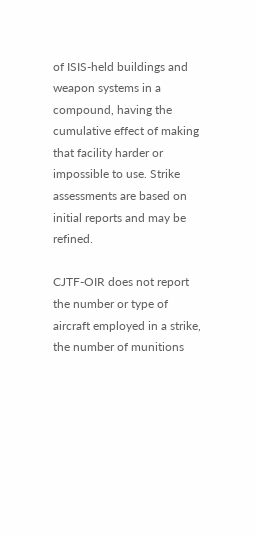of ISIS-held buildings and weapon systems in a compound, having the cumulative effect of making that facility harder or impossible to use. Strike assessments are based on initial reports and may be refined.

CJTF-OIR does not report the number or type of aircraft employed in a strike, the number of munitions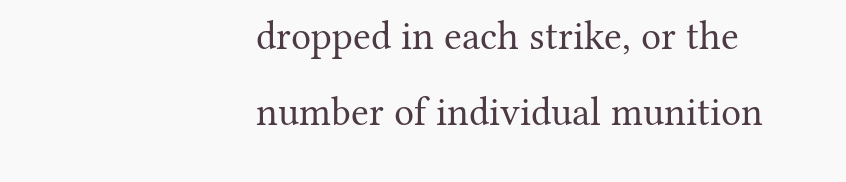dropped in each strike, or the number of individual munition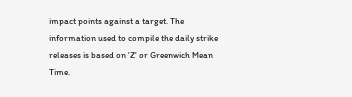impact points against a target. The information used to compile the daily strike releases is based on 'Z' or Greenwich Mean Time.